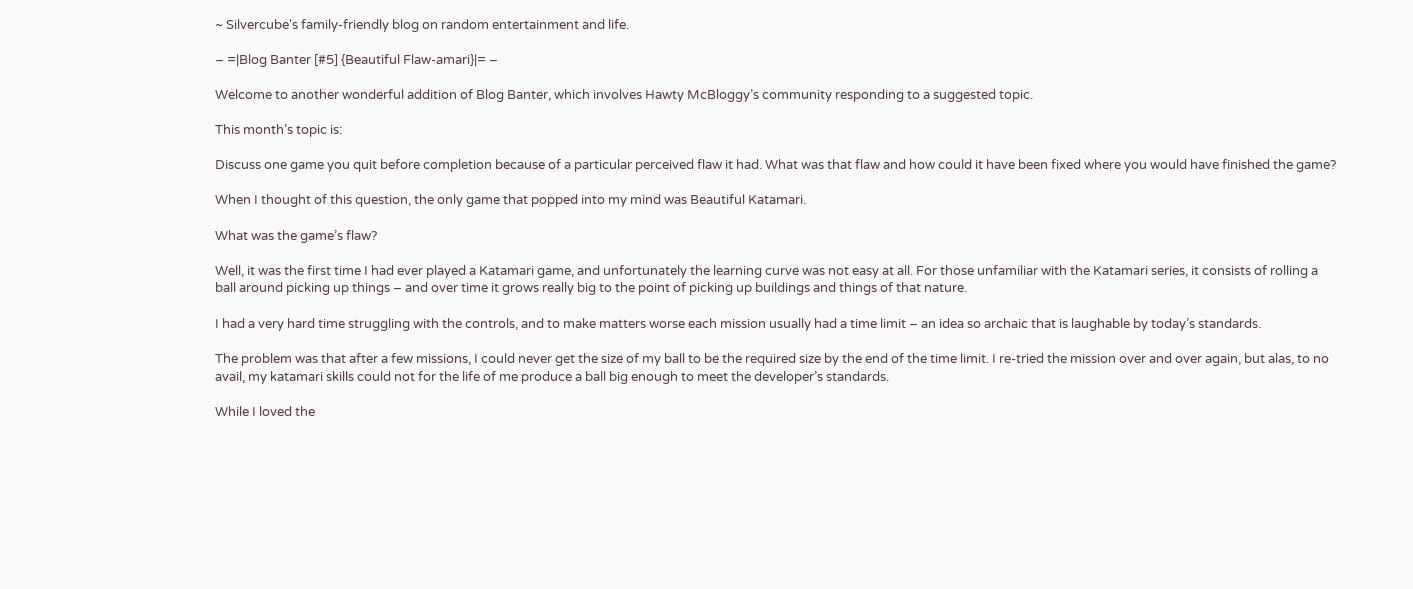~ Silvercube's family-friendly blog on random entertainment and life.

– =|Blog Banter [#5] {Beautiful Flaw-amari}|= –

Welcome to another wonderful addition of Blog Banter, which involves Hawty McBloggy’s community responding to a suggested topic.

This month’s topic is:

Discuss one game you quit before completion because of a particular perceived flaw it had. What was that flaw and how could it have been fixed where you would have finished the game?

When I thought of this question, the only game that popped into my mind was Beautiful Katamari.

What was the game’s flaw?

Well, it was the first time I had ever played a Katamari game, and unfortunately the learning curve was not easy at all. For those unfamiliar with the Katamari series, it consists of rolling a ball around picking up things – and over time it grows really big to the point of picking up buildings and things of that nature.

I had a very hard time struggling with the controls, and to make matters worse each mission usually had a time limit – an idea so archaic that is laughable by today’s standards.

The problem was that after a few missions, I could never get the size of my ball to be the required size by the end of the time limit. I re-tried the mission over and over again, but alas, to no avail, my katamari skills could not for the life of me produce a ball big enough to meet the developer’s standards.

While I loved the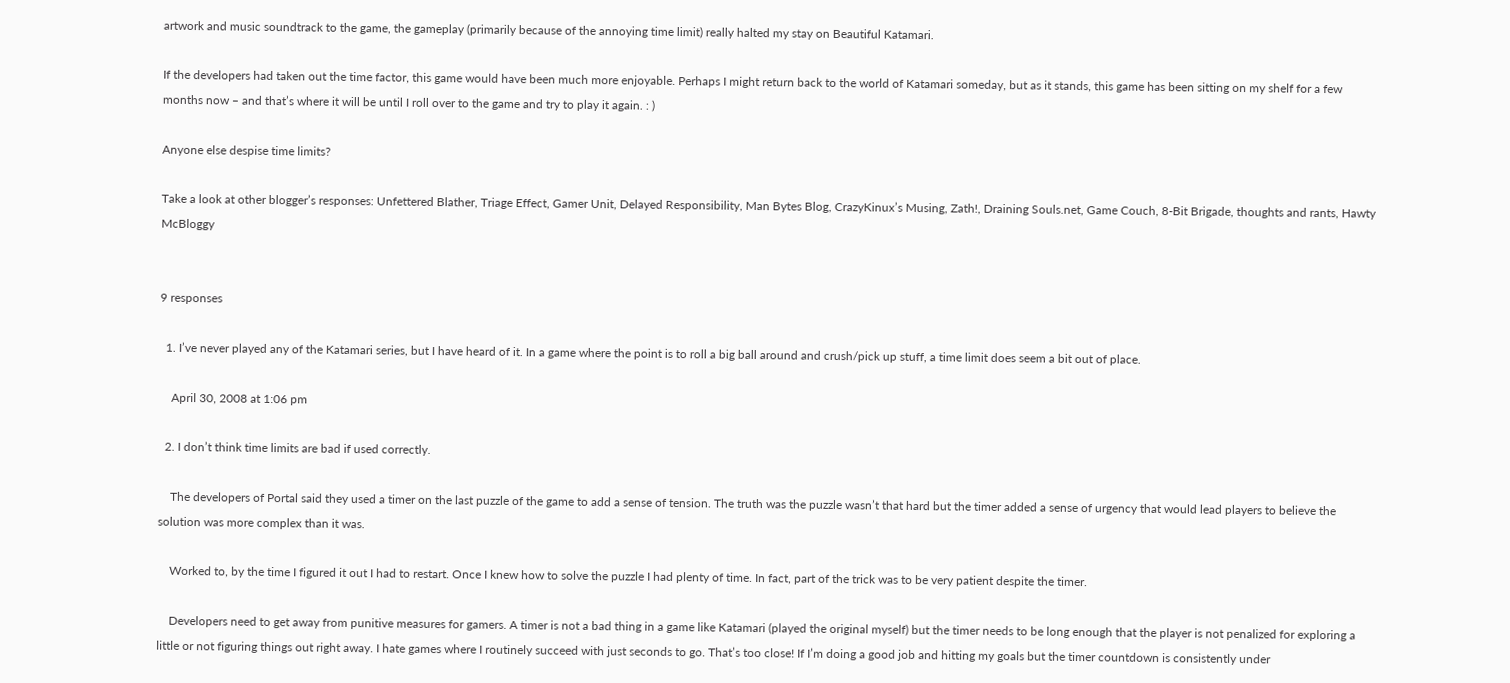artwork and music soundtrack to the game, the gameplay (primarily because of the annoying time limit) really halted my stay on Beautiful Katamari.

If the developers had taken out the time factor, this game would have been much more enjoyable. Perhaps I might return back to the world of Katamari someday, but as it stands, this game has been sitting on my shelf for a few months now – and that’s where it will be until I roll over to the game and try to play it again. : )

Anyone else despise time limits?

Take a look at other blogger’s responses: Unfettered Blather, Triage Effect, Gamer Unit, Delayed Responsibility, Man Bytes Blog, CrazyKinux’s Musing, Zath!, Draining Souls.net, Game Couch, 8-Bit Brigade, thoughts and rants, Hawty McBloggy


9 responses

  1. I’ve never played any of the Katamari series, but I have heard of it. In a game where the point is to roll a big ball around and crush/pick up stuff, a time limit does seem a bit out of place.

    April 30, 2008 at 1:06 pm

  2. I don’t think time limits are bad if used correctly.

    The developers of Portal said they used a timer on the last puzzle of the game to add a sense of tension. The truth was the puzzle wasn’t that hard but the timer added a sense of urgency that would lead players to believe the solution was more complex than it was.

    Worked to, by the time I figured it out I had to restart. Once I knew how to solve the puzzle I had plenty of time. In fact, part of the trick was to be very patient despite the timer.

    Developers need to get away from punitive measures for gamers. A timer is not a bad thing in a game like Katamari (played the original myself) but the timer needs to be long enough that the player is not penalized for exploring a little or not figuring things out right away. I hate games where I routinely succeed with just seconds to go. That’s too close! If I’m doing a good job and hitting my goals but the timer countdown is consistently under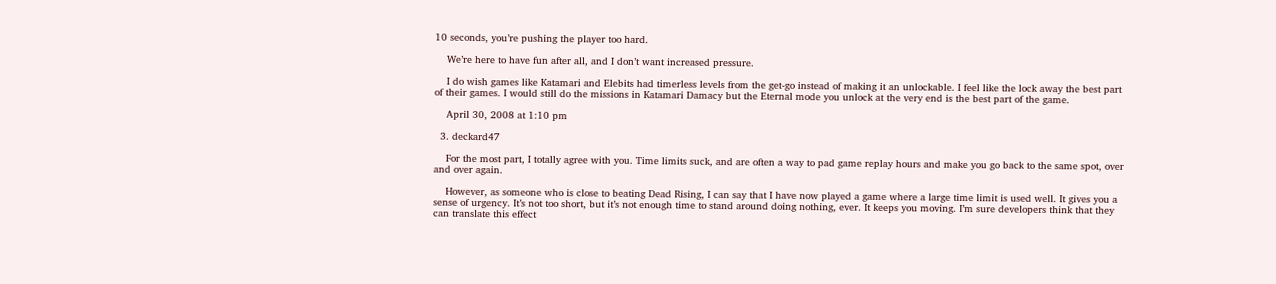10 seconds, you’re pushing the player too hard.

    We’re here to have fun after all, and I don’t want increased pressure.

    I do wish games like Katamari and Elebits had timerless levels from the get-go instead of making it an unlockable. I feel like the lock away the best part of their games. I would still do the missions in Katamari Damacy but the Eternal mode you unlock at the very end is the best part of the game.

    April 30, 2008 at 1:10 pm

  3. deckard47

    For the most part, I totally agree with you. Time limits suck, and are often a way to pad game replay hours and make you go back to the same spot, over and over again.

    However, as someone who is close to beating Dead Rising, I can say that I have now played a game where a large time limit is used well. It gives you a sense of urgency. It’s not too short, but it’s not enough time to stand around doing nothing, ever. It keeps you moving. I’m sure developers think that they can translate this effect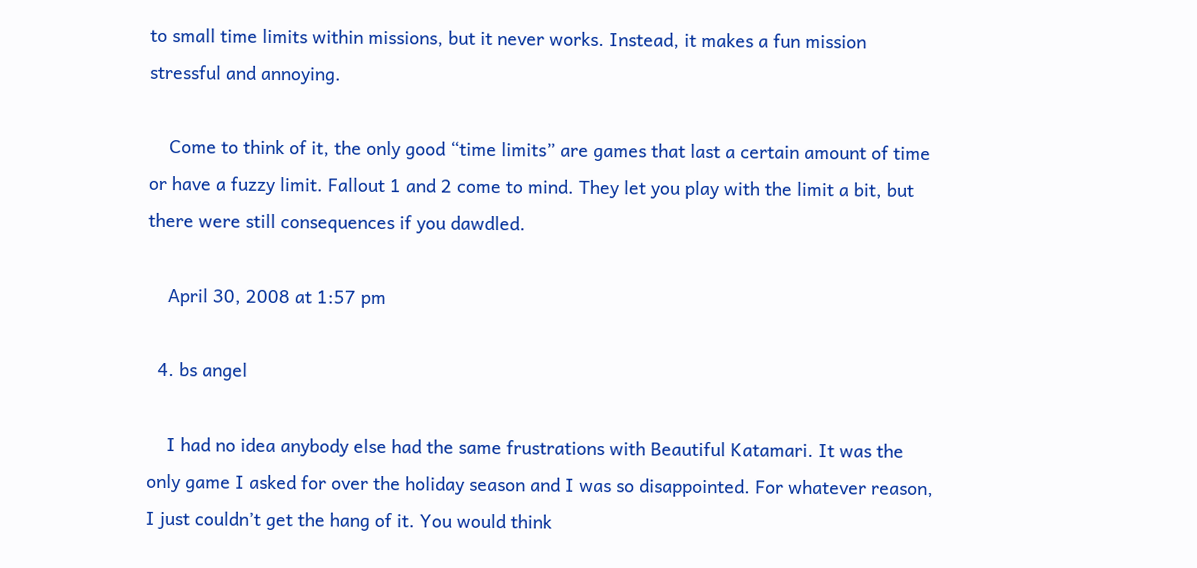to small time limits within missions, but it never works. Instead, it makes a fun mission stressful and annoying.

    Come to think of it, the only good “time limits” are games that last a certain amount of time or have a fuzzy limit. Fallout 1 and 2 come to mind. They let you play with the limit a bit, but there were still consequences if you dawdled.

    April 30, 2008 at 1:57 pm

  4. bs angel

    I had no idea anybody else had the same frustrations with Beautiful Katamari. It was the only game I asked for over the holiday season and I was so disappointed. For whatever reason, I just couldn’t get the hang of it. You would think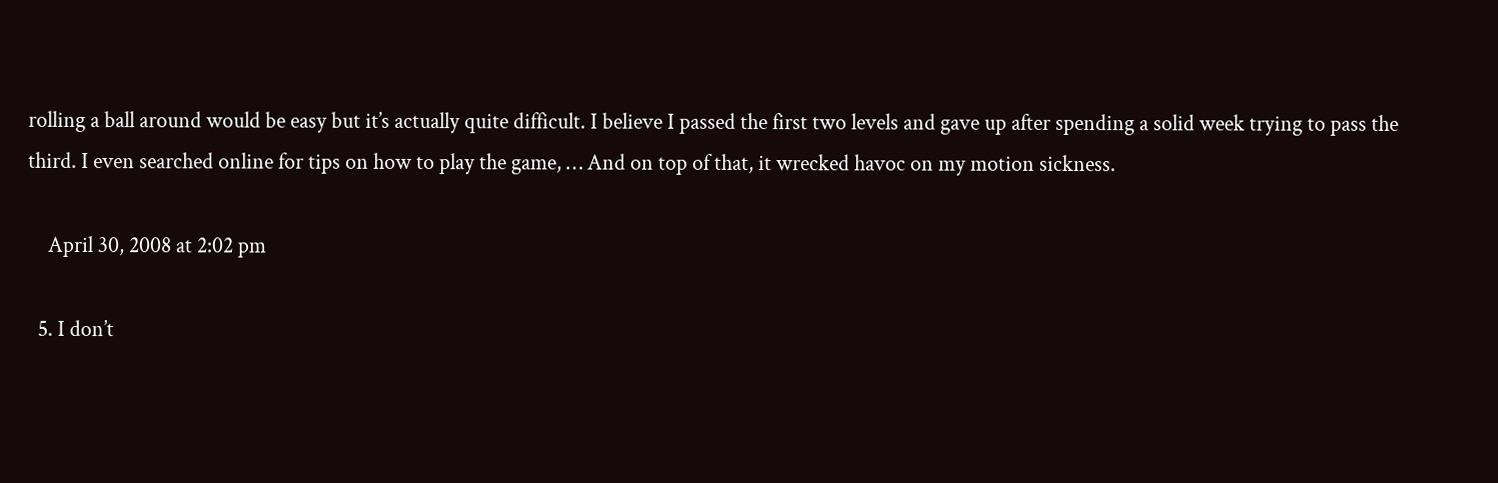rolling a ball around would be easy but it’s actually quite difficult. I believe I passed the first two levels and gave up after spending a solid week trying to pass the third. I even searched online for tips on how to play the game, … And on top of that, it wrecked havoc on my motion sickness.

    April 30, 2008 at 2:02 pm

  5. I don’t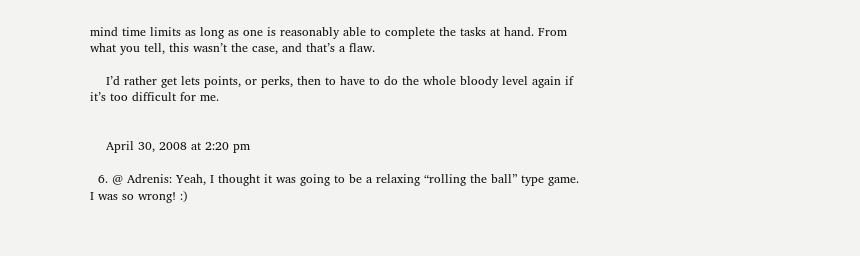mind time limits as long as one is reasonably able to complete the tasks at hand. From what you tell, this wasn’t the case, and that’s a flaw.

    I’d rather get lets points, or perks, then to have to do the whole bloody level again if it’s too difficult for me.


    April 30, 2008 at 2:20 pm

  6. @ Adrenis: Yeah, I thought it was going to be a relaxing “rolling the ball” type game. I was so wrong! :)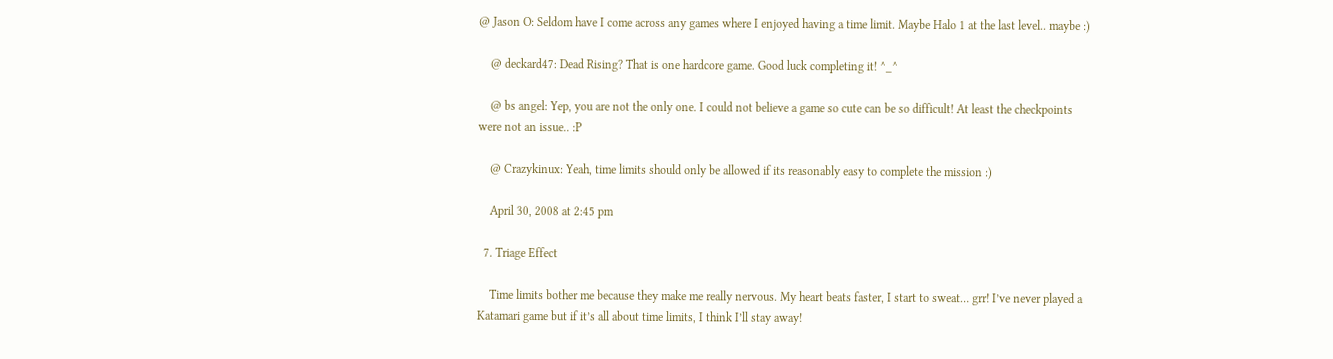@ Jason O: Seldom have I come across any games where I enjoyed having a time limit. Maybe Halo 1 at the last level.. maybe :)

    @ deckard47: Dead Rising? That is one hardcore game. Good luck completing it! ^_^

    @ bs angel: Yep, you are not the only one. I could not believe a game so cute can be so difficult! At least the checkpoints were not an issue.. :P

    @ Crazykinux: Yeah, time limits should only be allowed if its reasonably easy to complete the mission :)

    April 30, 2008 at 2:45 pm

  7. Triage Effect

    Time limits bother me because they make me really nervous. My heart beats faster, I start to sweat… grr! I’ve never played a Katamari game but if it’s all about time limits, I think I’ll stay away!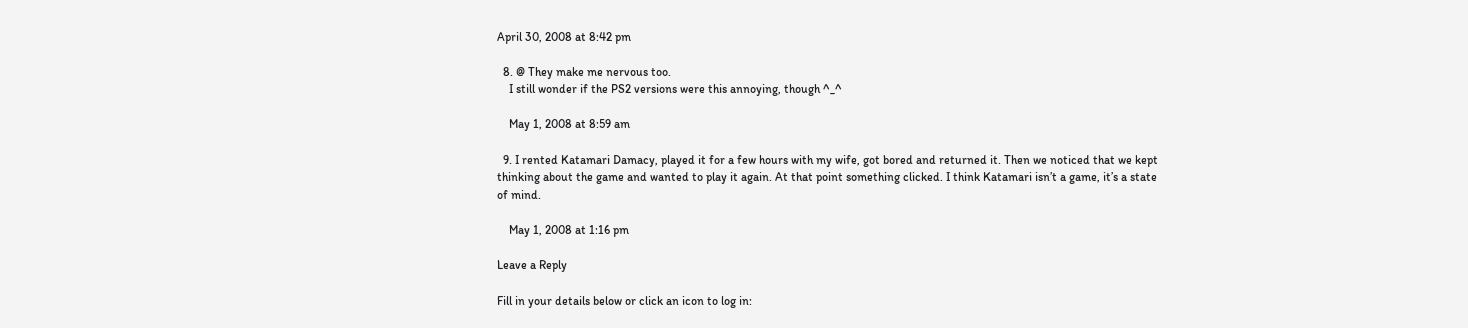April 30, 2008 at 8:42 pm

  8. @ They make me nervous too.
    I still wonder if the PS2 versions were this annoying, though ^_^

    May 1, 2008 at 8:59 am

  9. I rented Katamari Damacy, played it for a few hours with my wife, got bored and returned it. Then we noticed that we kept thinking about the game and wanted to play it again. At that point something clicked. I think Katamari isn’t a game, it’s a state of mind.

    May 1, 2008 at 1:16 pm

Leave a Reply

Fill in your details below or click an icon to log in: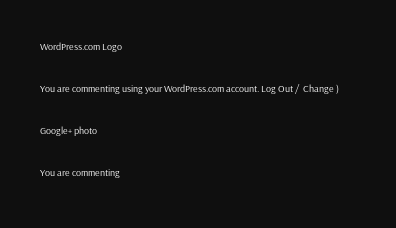WordPress.com Logo

You are commenting using your WordPress.com account. Log Out /  Change )

Google+ photo

You are commenting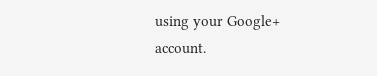using your Google+ account.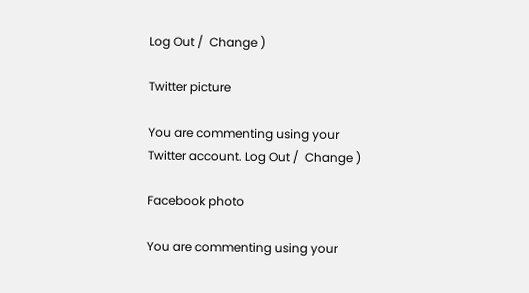Log Out /  Change )

Twitter picture

You are commenting using your Twitter account. Log Out /  Change )

Facebook photo

You are commenting using your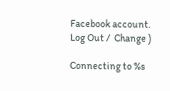Facebook account. Log Out /  Change )

Connecting to %s